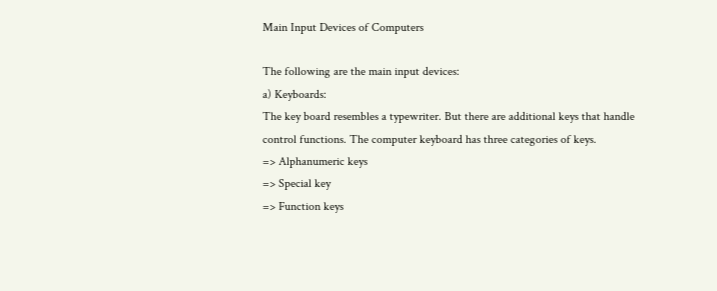Main Input Devices of Computers

The following are the main input devices:
a) Keyboards:
The key board resembles a typewriter. But there are additional keys that handle control functions. The computer keyboard has three categories of keys.
=> Alphanumeric keys
=> Special key
=> Function keys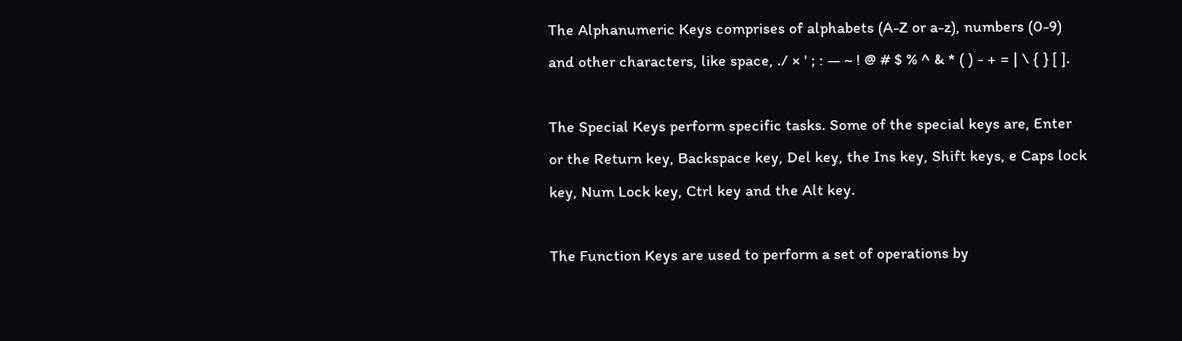The Alphanumeric Keys comprises of alphabets (A-Z or a-z), numbers (0-9) and other characters, like space, ./ × ' ; : — ~ ! @ # $ % ^ & * ( ) - + = | \ { } [ ].

The Special Keys perform specific tasks. Some of the special keys are, Enter or the Return key, Backspace key, Del key, the Ins key, Shift keys, e Caps lock key, Num Lock key, Ctrl key and the Alt key.

The Function Keys are used to perform a set of operations by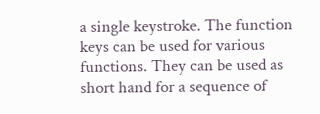a single keystroke. The function keys can be used for various functions. They can be used as short hand for a sequence of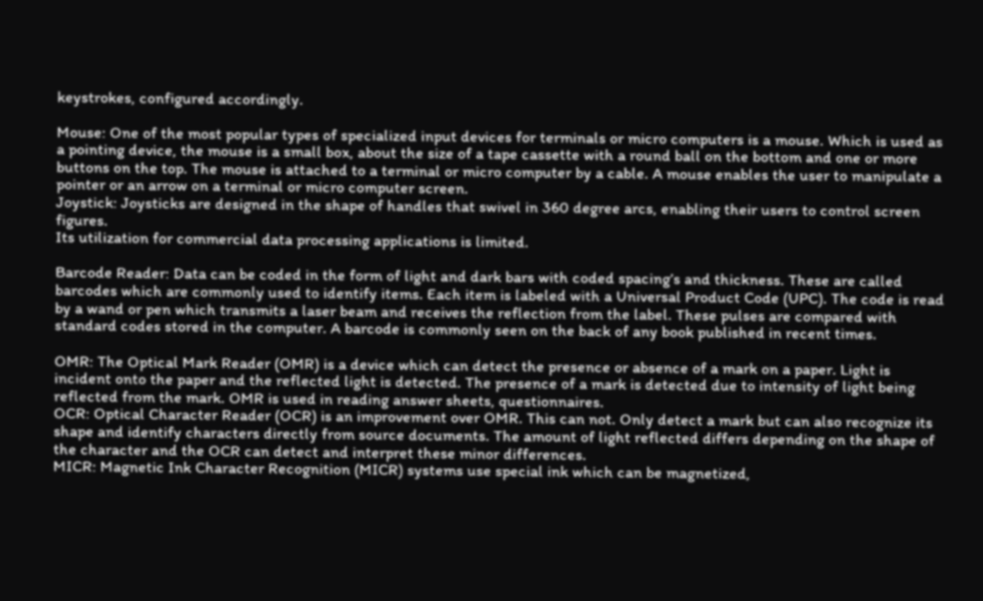keystrokes, configured accordingly.

Mouse: One of the most popular types of specialized input devices for terminals or micro computers is a mouse. Which is used as a pointing device, the mouse is a small box, about the size of a tape cassette with a round ball on the bottom and one or more buttons on the top. The mouse is attached to a terminal or micro computer by a cable. A mouse enables the user to manipulate a pointer or an arrow on a terminal or micro computer screen.
Joystick: Joysticks are designed in the shape of handles that swivel in 360 degree arcs, enabling their users to control screen figures.
Its utilization for commercial data processing applications is limited.

Barcode Reader: Data can be coded in the form of light and dark bars with coded spacing’s and thickness. These are called barcodes which are commonly used to identify items. Each item is labeled with a Universal Product Code (UPC). The code is read by a wand or pen which transmits a laser beam and receives the reflection from the label. These pulses are compared with standard codes stored in the computer. A barcode is commonly seen on the back of any book published in recent times.

OMR: The Optical Mark Reader (OMR) is a device which can detect the presence or absence of a mark on a paper. Light is incident onto the paper and the reflected light is detected. The presence of a mark is detected due to intensity of light being reflected from the mark. OMR is used in reading answer sheets, questionnaires.
OCR: Optical Character Reader (OCR) is an improvement over OMR. This can not. Only detect a mark but can also recognize its shape and identify characters directly from source documents. The amount of light reflected differs depending on the shape of the character and the OCR can detect and interpret these minor differences.
MICR: Magnetic Ink Character Recognition (MICR) systems use special ink which can be magnetized,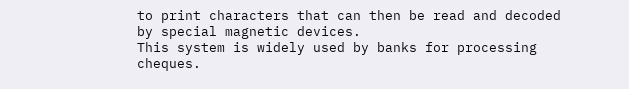to print characters that can then be read and decoded by special magnetic devices.
This system is widely used by banks for processing cheques.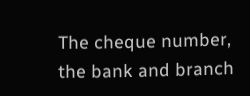The cheque number, the bank and branch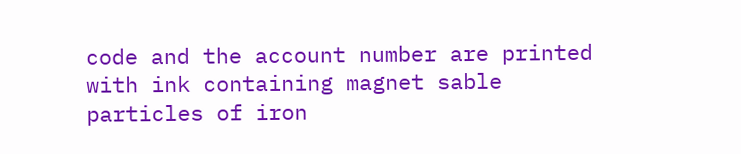code and the account number are printed with ink containing magnet sable particles of iron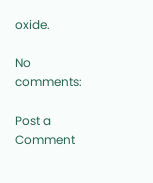oxide.

No comments:

Post a Comment